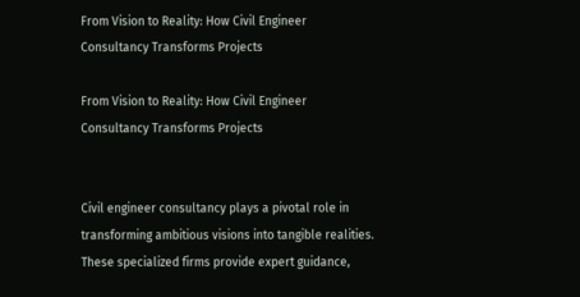From Vision to Reality: How Civil Engineer Consultancy Transforms Projects

From Vision to Reality: How Civil Engineer Consultancy Transforms Projects


Civil engineer consultancy plays a pivotal role in transforming ambitious visions into tangible realities. These specialized firms provide expert guidance,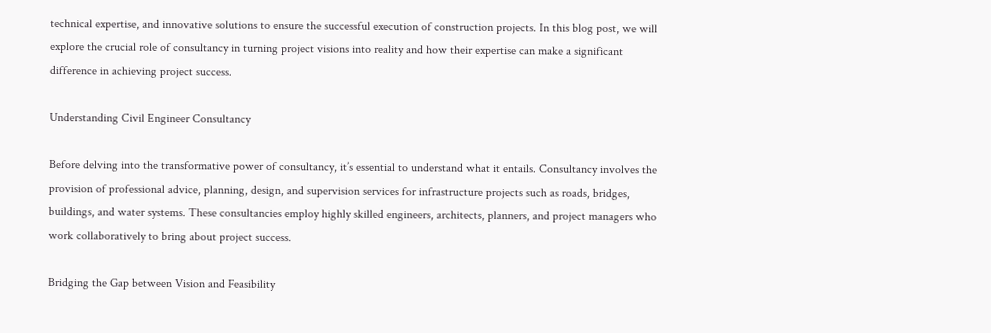technical expertise, and innovative solutions to ensure the successful execution of construction projects. In this blog post, we will explore the crucial role of consultancy in turning project visions into reality and how their expertise can make a significant difference in achieving project success.

Understanding Civil Engineer Consultancy

Before delving into the transformative power of consultancy, it’s essential to understand what it entails. Consultancy involves the provision of professional advice, planning, design, and supervision services for infrastructure projects such as roads, bridges, buildings, and water systems. These consultancies employ highly skilled engineers, architects, planners, and project managers who work collaboratively to bring about project success.

Bridging the Gap between Vision and Feasibility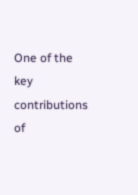One of the key contributions of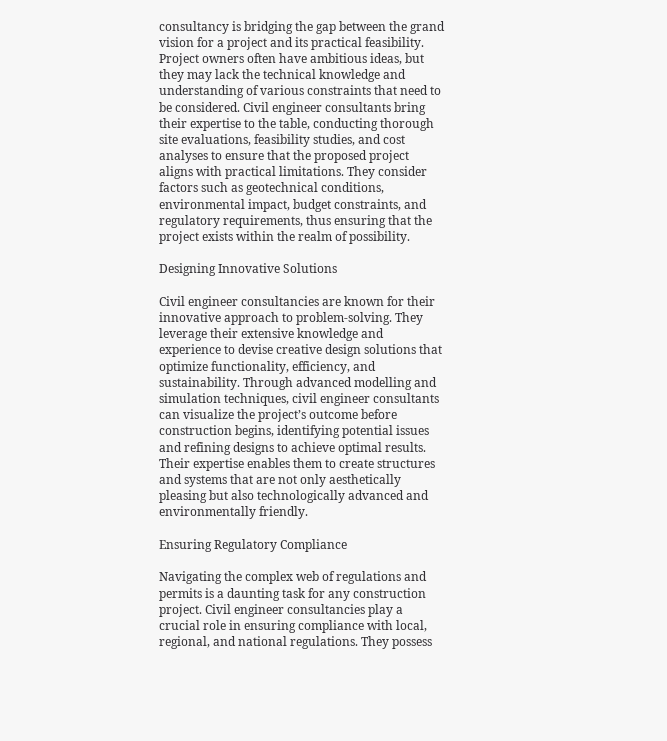consultancy is bridging the gap between the grand vision for a project and its practical feasibility. Project owners often have ambitious ideas, but they may lack the technical knowledge and understanding of various constraints that need to be considered. Civil engineer consultants bring their expertise to the table, conducting thorough site evaluations, feasibility studies, and cost analyses to ensure that the proposed project aligns with practical limitations. They consider factors such as geotechnical conditions, environmental impact, budget constraints, and regulatory requirements, thus ensuring that the project exists within the realm of possibility.

Designing Innovative Solutions

Civil engineer consultancies are known for their innovative approach to problem-solving. They leverage their extensive knowledge and experience to devise creative design solutions that optimize functionality, efficiency, and sustainability. Through advanced modelling and simulation techniques, civil engineer consultants can visualize the project’s outcome before construction begins, identifying potential issues and refining designs to achieve optimal results. Their expertise enables them to create structures and systems that are not only aesthetically pleasing but also technologically advanced and environmentally friendly.

Ensuring Regulatory Compliance

Navigating the complex web of regulations and permits is a daunting task for any construction project. Civil engineer consultancies play a crucial role in ensuring compliance with local, regional, and national regulations. They possess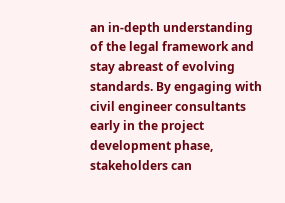an in-depth understanding of the legal framework and stay abreast of evolving standards. By engaging with civil engineer consultants early in the project development phase, stakeholders can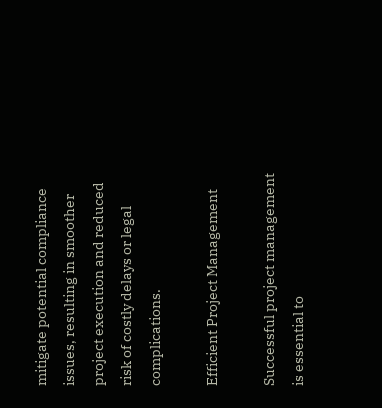mitigate potential compliance issues, resulting in smoother project execution and reduced risk of costly delays or legal complications.

Efficient Project Management

Successful project management is essential to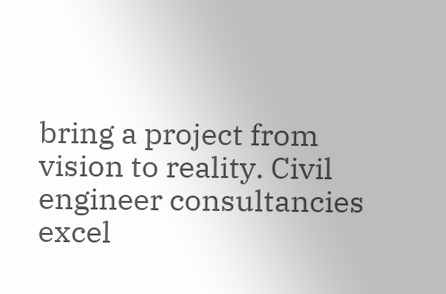bring a project from vision to reality. Civil engineer consultancies excel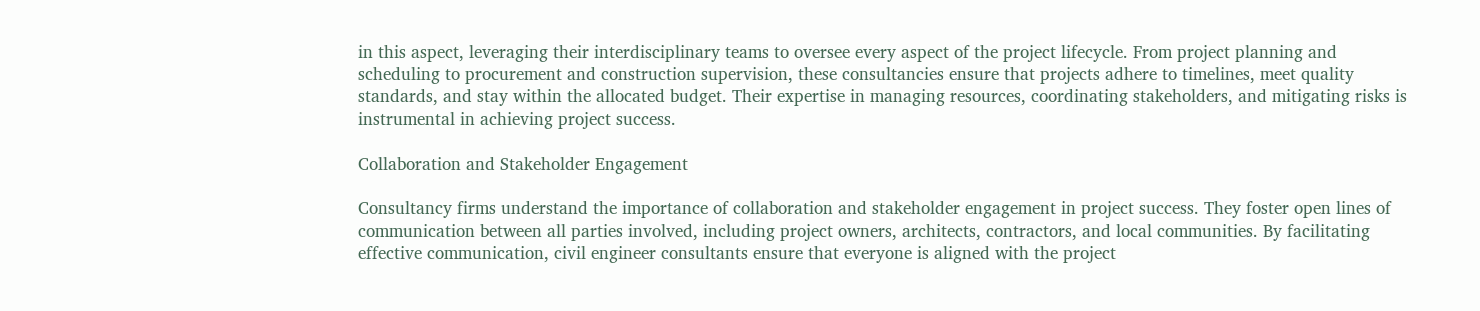in this aspect, leveraging their interdisciplinary teams to oversee every aspect of the project lifecycle. From project planning and scheduling to procurement and construction supervision, these consultancies ensure that projects adhere to timelines, meet quality standards, and stay within the allocated budget. Their expertise in managing resources, coordinating stakeholders, and mitigating risks is instrumental in achieving project success.

Collaboration and Stakeholder Engagement

Consultancy firms understand the importance of collaboration and stakeholder engagement in project success. They foster open lines of communication between all parties involved, including project owners, architects, contractors, and local communities. By facilitating effective communication, civil engineer consultants ensure that everyone is aligned with the project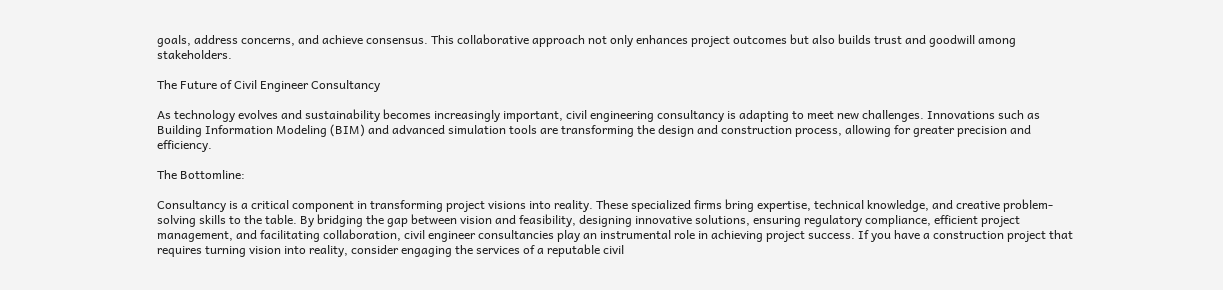goals, address concerns, and achieve consensus. This collaborative approach not only enhances project outcomes but also builds trust and goodwill among stakeholders.

The Future of Civil Engineer Consultancy

As technology evolves and sustainability becomes increasingly important, civil engineering consultancy is adapting to meet new challenges. Innovations such as Building Information Modeling (BIM) and advanced simulation tools are transforming the design and construction process, allowing for greater precision and efficiency.

The Bottomline:

Consultancy is a critical component in transforming project visions into reality. These specialized firms bring expertise, technical knowledge, and creative problem-solving skills to the table. By bridging the gap between vision and feasibility, designing innovative solutions, ensuring regulatory compliance, efficient project management, and facilitating collaboration, civil engineer consultancies play an instrumental role in achieving project success. If you have a construction project that requires turning vision into reality, consider engaging the services of a reputable civil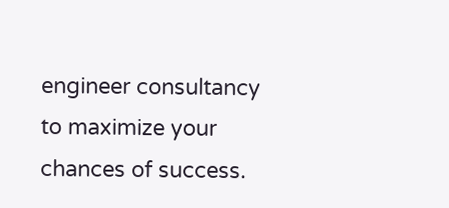engineer consultancy to maximize your chances of success.